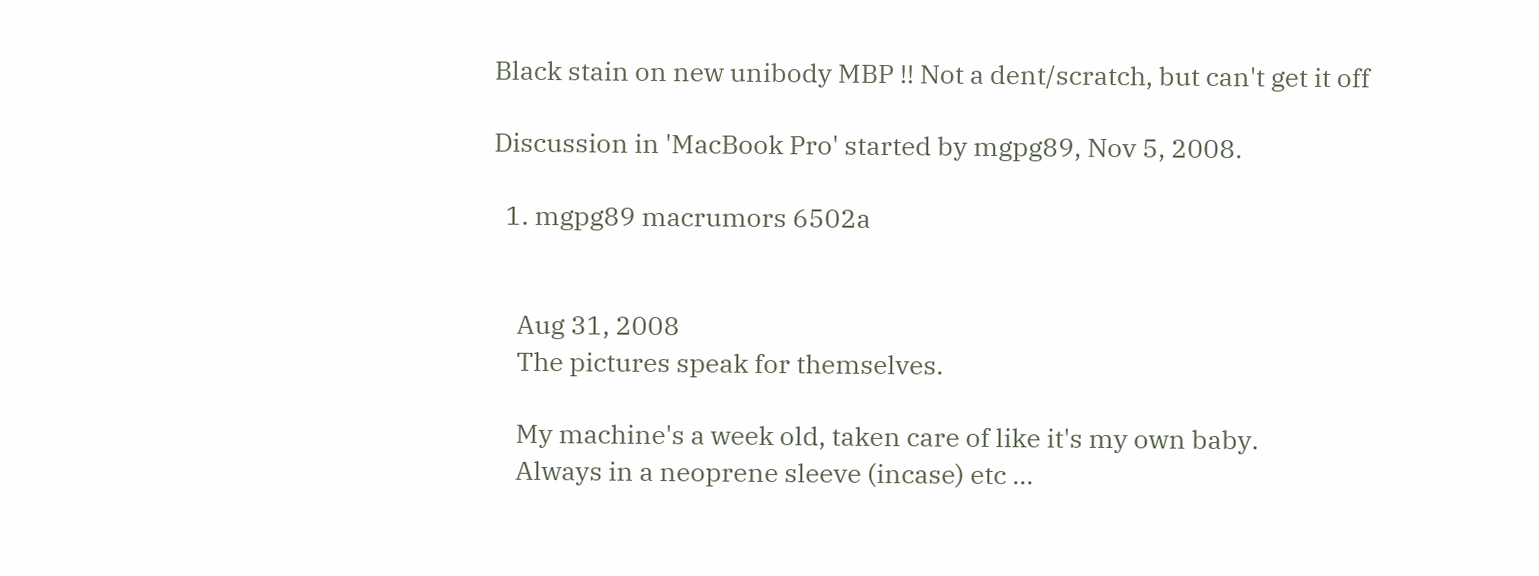Black stain on new unibody MBP !! Not a dent/scratch, but can't get it off

Discussion in 'MacBook Pro' started by mgpg89, Nov 5, 2008.

  1. mgpg89 macrumors 6502a


    Aug 31, 2008
    The pictures speak for themselves.

    My machine's a week old, taken care of like it's my own baby.
    Always in a neoprene sleeve (incase) etc ...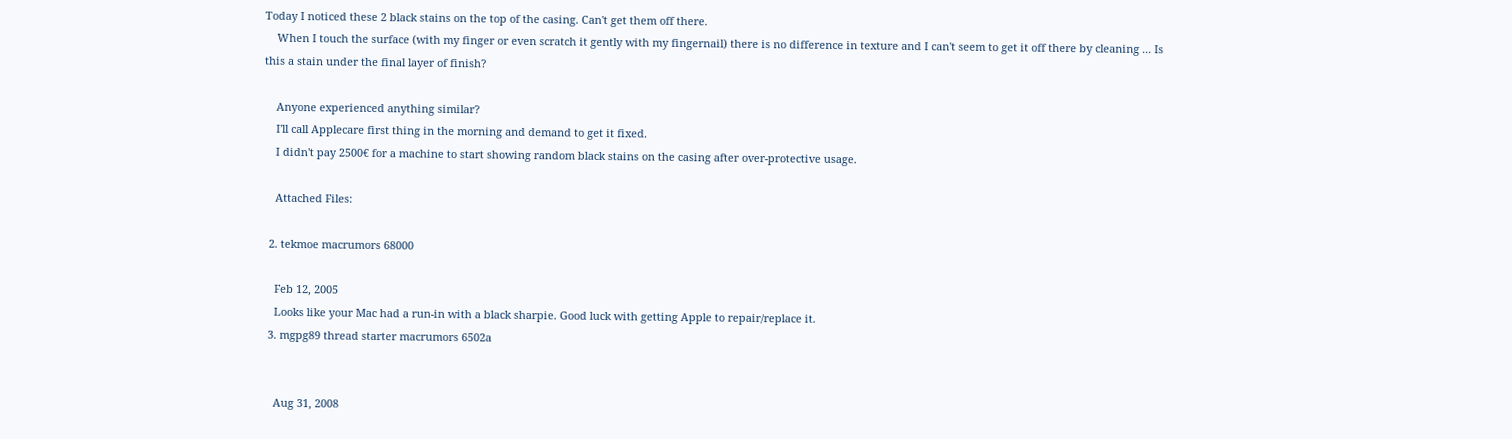Today I noticed these 2 black stains on the top of the casing. Can't get them off there.
    When I touch the surface (with my finger or even scratch it gently with my fingernail) there is no difference in texture and I can't seem to get it off there by cleaning ... Is this a stain under the final layer of finish?

    Anyone experienced anything similar?
    I'll call Applecare first thing in the morning and demand to get it fixed.
    I didn't pay 2500€ for a machine to start showing random black stains on the casing after over-protective usage.

    Attached Files:

  2. tekmoe macrumors 68000

    Feb 12, 2005
    Looks like your Mac had a run-in with a black sharpie. Good luck with getting Apple to repair/replace it.
  3. mgpg89 thread starter macrumors 6502a


    Aug 31, 2008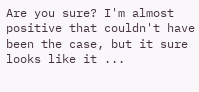Are you sure? I'm almost positive that couldn't have been the case, but it sure looks like it ...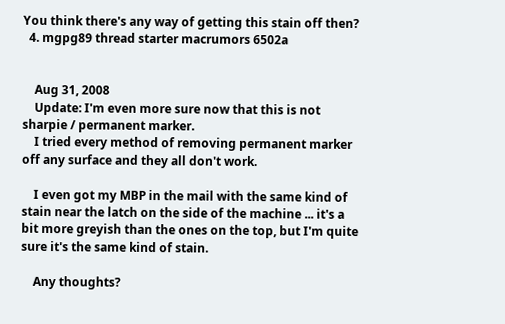You think there's any way of getting this stain off then?
  4. mgpg89 thread starter macrumors 6502a


    Aug 31, 2008
    Update: I'm even more sure now that this is not sharpie / permanent marker.
    I tried every method of removing permanent marker off any surface and they all don't work.

    I even got my MBP in the mail with the same kind of stain near the latch on the side of the machine ... it's a bit more greyish than the ones on the top, but I'm quite sure it's the same kind of stain.

    Any thoughts?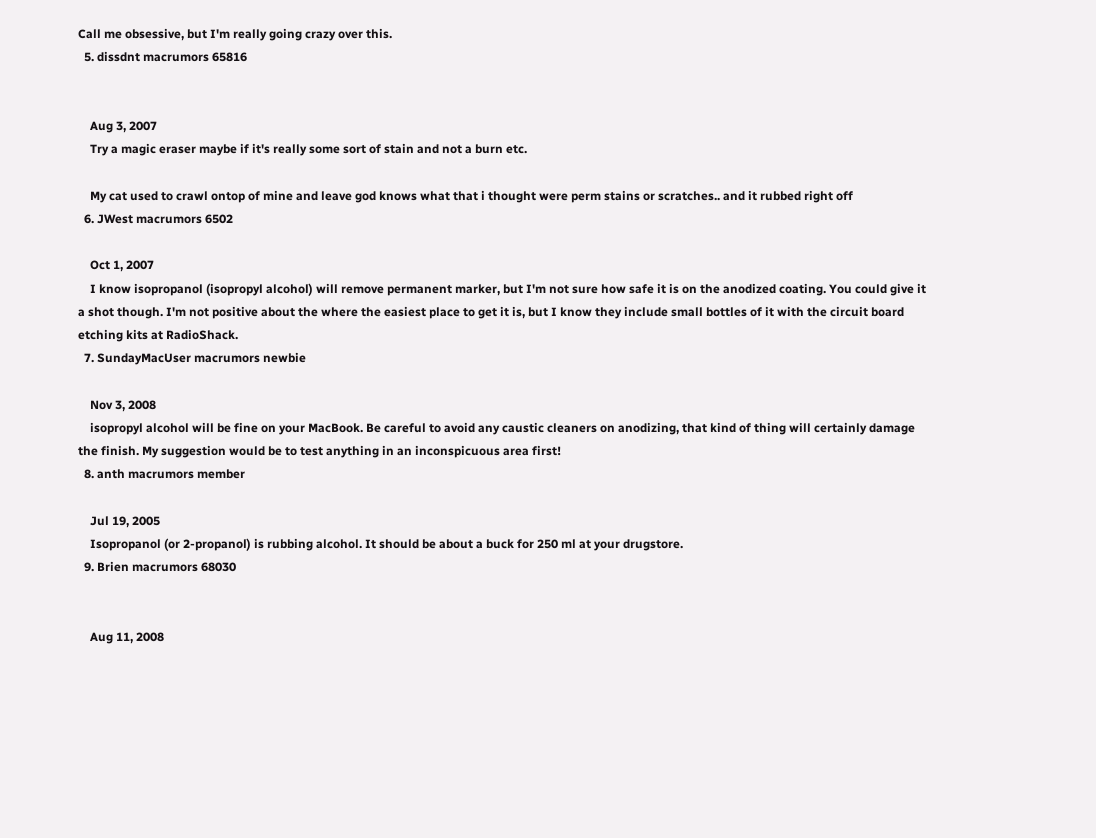Call me obsessive, but I'm really going crazy over this.
  5. dissdnt macrumors 65816


    Aug 3, 2007
    Try a magic eraser maybe if it's really some sort of stain and not a burn etc.

    My cat used to crawl ontop of mine and leave god knows what that i thought were perm stains or scratches.. and it rubbed right off
  6. JWest macrumors 6502

    Oct 1, 2007
    I know isopropanol (isopropyl alcohol) will remove permanent marker, but I'm not sure how safe it is on the anodized coating. You could give it a shot though. I'm not positive about the where the easiest place to get it is, but I know they include small bottles of it with the circuit board etching kits at RadioShack.
  7. SundayMacUser macrumors newbie

    Nov 3, 2008
    isopropyl alcohol will be fine on your MacBook. Be careful to avoid any caustic cleaners on anodizing, that kind of thing will certainly damage the finish. My suggestion would be to test anything in an inconspicuous area first!
  8. anth macrumors member

    Jul 19, 2005
    Isopropanol (or 2-propanol) is rubbing alcohol. It should be about a buck for 250 ml at your drugstore.
  9. Brien macrumors 68030


    Aug 11, 2008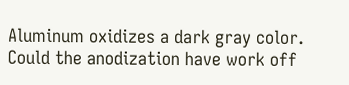Aluminum oxidizes a dark gray color. Could the anodization have work off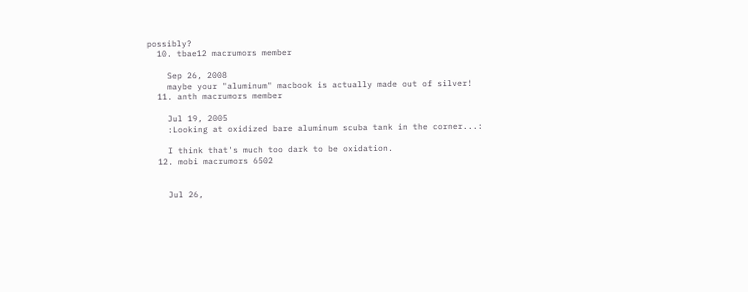possibly?
  10. tbae12 macrumors member

    Sep 26, 2008
    maybe your "aluminum" macbook is actually made out of silver!
  11. anth macrumors member

    Jul 19, 2005
    :Looking at oxidized bare aluminum scuba tank in the corner...:

    I think that's much too dark to be oxidation.
  12. mobi macrumors 6502


    Jul 26,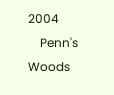2004
    Penn's Woods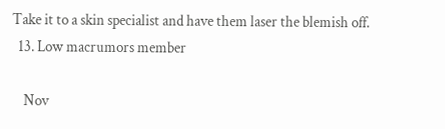Take it to a skin specialist and have them laser the blemish off.
  13. Low macrumors member

    Nov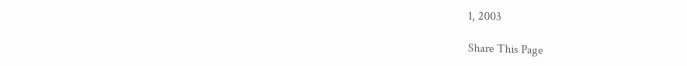1, 2003

Share This Page